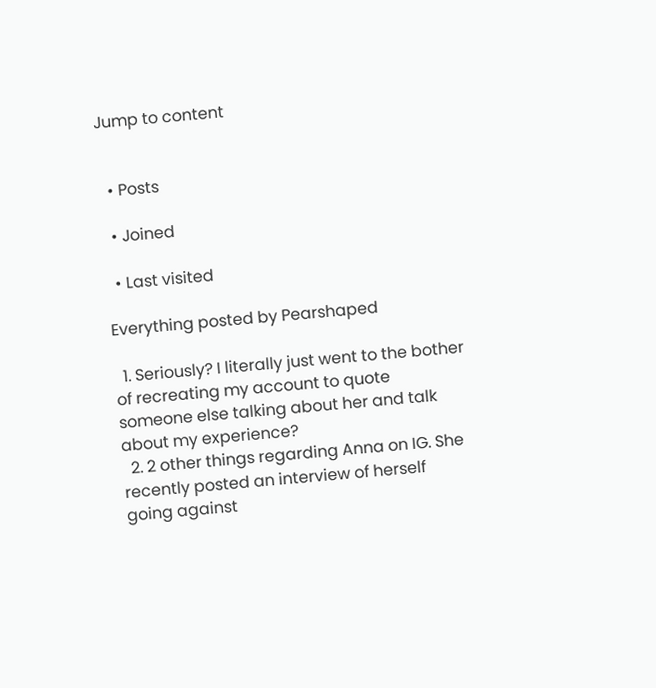Jump to content


  • Posts

  • Joined

  • Last visited

Everything posted by Pearshaped

  1. Seriously? I literally just went to the bother of recreating my account to quote someone else talking about her and talk about my experience?
  2. 2 other things regarding Anna on IG. She recently posted an interview of herself going against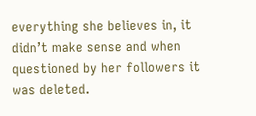everything she believes in, it didn’t make sense and when questioned by her followers it was deleted.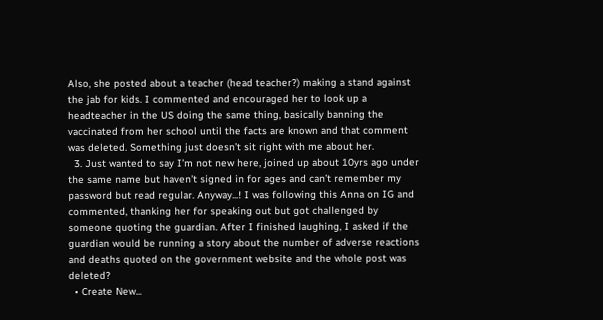Also, she posted about a teacher (head teacher?) making a stand against the jab for kids. I commented and encouraged her to look up a headteacher in the US doing the same thing, basically banning the vaccinated from her school until the facts are known and that comment was deleted. Something just doesn’t sit right with me about her.
  3. Just wanted to say I’m not new here, joined up about 10yrs ago under the same name but haven’t signed in for ages and can’t remember my password but read regular. Anyway...! I was following this Anna on IG and commented, thanking her for speaking out but got challenged by someone quoting the guardian. After I finished laughing, I asked if the guardian would be running a story about the number of adverse reactions and deaths quoted on the government website and the whole post was deleted?
  • Create New...